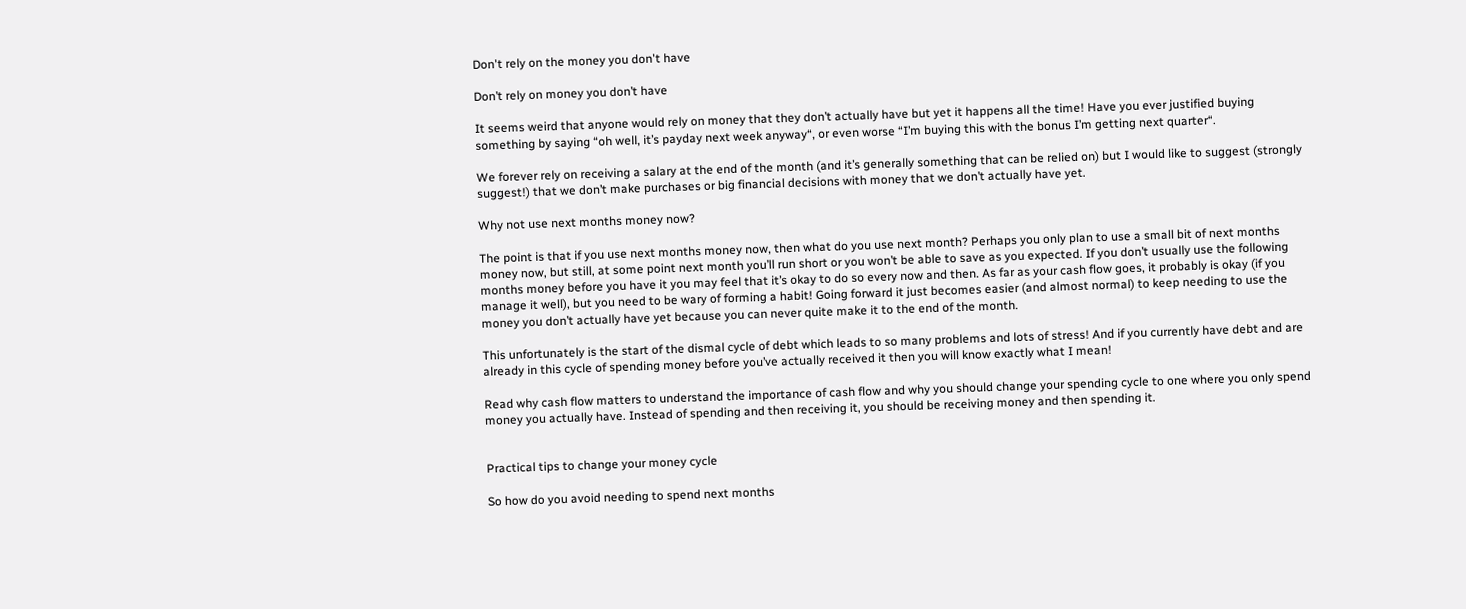Don't rely on the money you don't have

Don’t rely on money you don’t have

It seems weird that anyone would rely on money that they don’t actually have but yet it happens all the time! Have you ever justified buying something by saying “oh well, it’s payday next week anyway“, or even worse “I’m buying this with the bonus I’m getting next quarter“.

We forever rely on receiving a salary at the end of the month (and it’s generally something that can be relied on) but I would like to suggest (strongly suggest!) that we don’t make purchases or big financial decisions with money that we don’t actually have yet.

Why not use next months money now?

The point is that if you use next months money now, then what do you use next month? Perhaps you only plan to use a small bit of next months money now, but still, at some point next month you’ll run short or you won’t be able to save as you expected. If you don’t usually use the following months money before you have it you may feel that it’s okay to do so every now and then. As far as your cash flow goes, it probably is okay (if you manage it well), but you need to be wary of forming a habit! Going forward it just becomes easier (and almost normal) to keep needing to use the money you don’t actually have yet because you can never quite make it to the end of the month.

This unfortunately is the start of the dismal cycle of debt which leads to so many problems and lots of stress! And if you currently have debt and are already in this cycle of spending money before you’ve actually received it then you will know exactly what I mean!

Read why cash flow matters to understand the importance of cash flow and why you should change your spending cycle to one where you only spend money you actually have. Instead of spending and then receiving it, you should be receiving money and then spending it.


Practical tips to change your money cycle

So how do you avoid needing to spend next months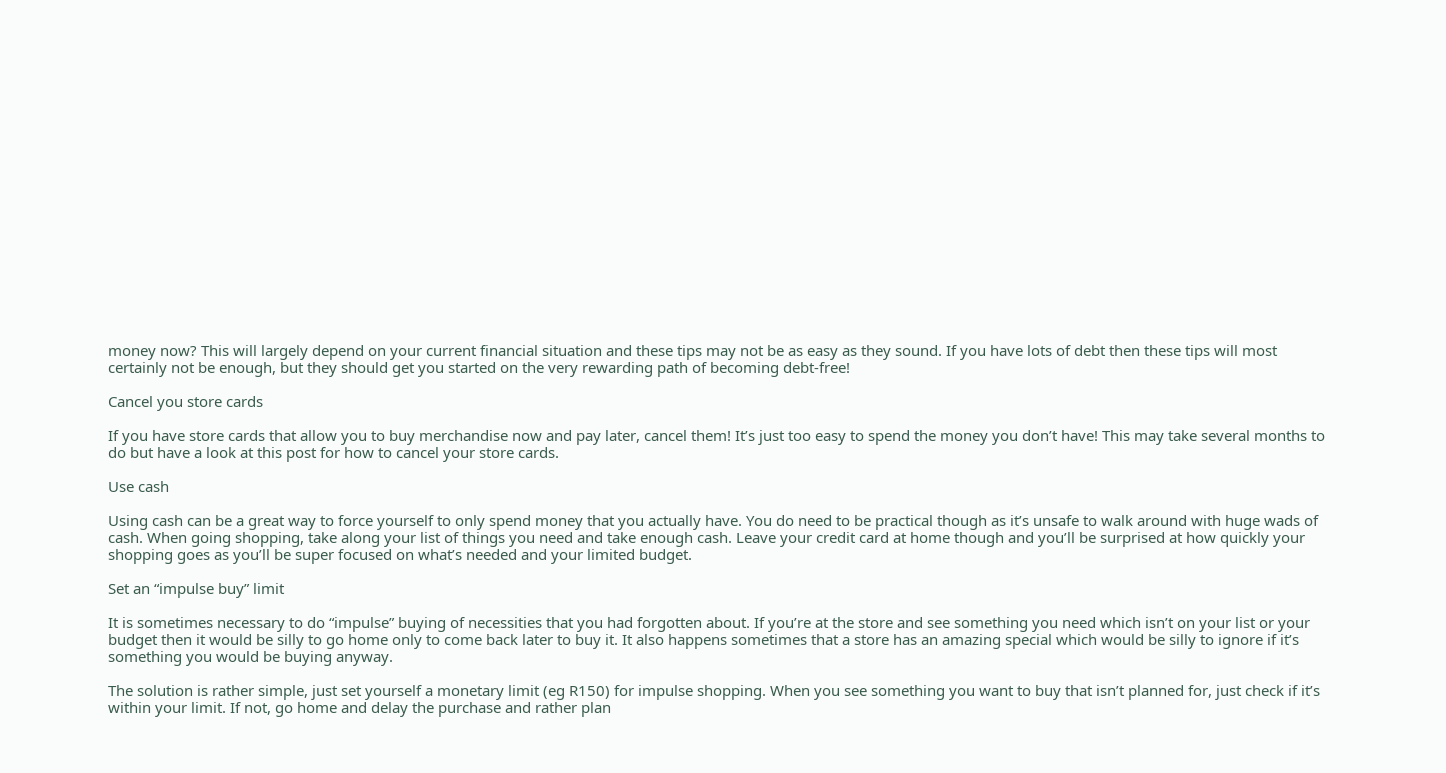money now? This will largely depend on your current financial situation and these tips may not be as easy as they sound. If you have lots of debt then these tips will most certainly not be enough, but they should get you started on the very rewarding path of becoming debt-free!

Cancel you store cards

If you have store cards that allow you to buy merchandise now and pay later, cancel them! It’s just too easy to spend the money you don’t have! This may take several months to do but have a look at this post for how to cancel your store cards.

Use cash

Using cash can be a great way to force yourself to only spend money that you actually have. You do need to be practical though as it’s unsafe to walk around with huge wads of cash. When going shopping, take along your list of things you need and take enough cash. Leave your credit card at home though and you’ll be surprised at how quickly your shopping goes as you’ll be super focused on what’s needed and your limited budget.

Set an “impulse buy” limit

It is sometimes necessary to do “impulse” buying of necessities that you had forgotten about. If you’re at the store and see something you need which isn’t on your list or your budget then it would be silly to go home only to come back later to buy it. It also happens sometimes that a store has an amazing special which would be silly to ignore if it’s something you would be buying anyway.

The solution is rather simple, just set yourself a monetary limit (eg R150) for impulse shopping. When you see something you want to buy that isn’t planned for, just check if it’s within your limit. If not, go home and delay the purchase and rather plan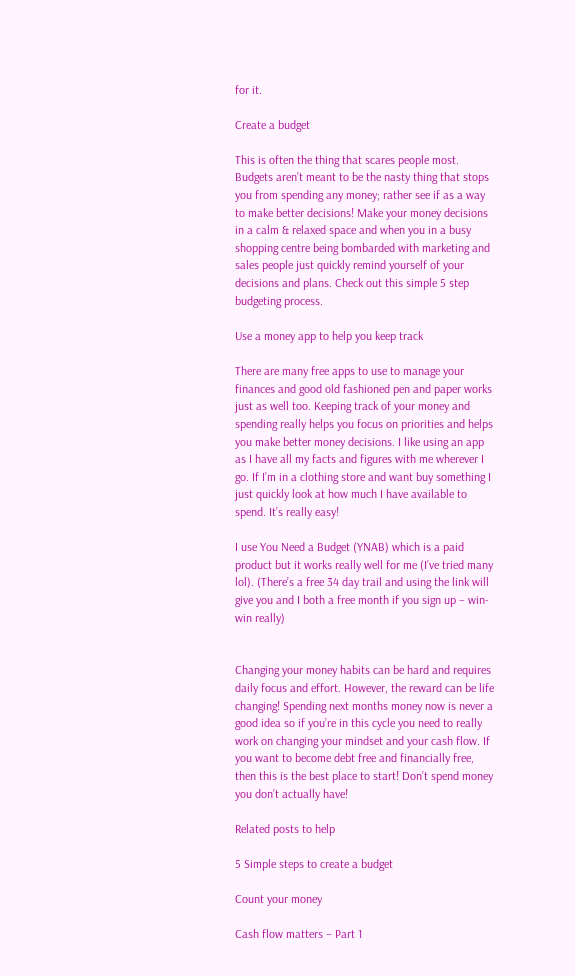for it.

Create a budget

This is often the thing that scares people most. Budgets aren’t meant to be the nasty thing that stops you from spending any money; rather see if as a way to make better decisions! Make your money decisions in a calm & relaxed space and when you in a busy shopping centre being bombarded with marketing and sales people just quickly remind yourself of your decisions and plans. Check out this simple 5 step budgeting process.

Use a money app to help you keep track

There are many free apps to use to manage your finances and good old fashioned pen and paper works just as well too. Keeping track of your money and spending really helps you focus on priorities and helps you make better money decisions. I like using an app as I have all my facts and figures with me wherever I go. If I’m in a clothing store and want buy something I just quickly look at how much I have available to spend. It’s really easy!

I use You Need a Budget (YNAB) which is a paid product but it works really well for me (I’ve tried many lol). (There’s a free 34 day trail and using the link will give you and I both a free month if you sign up – win-win really)


Changing your money habits can be hard and requires daily focus and effort. However, the reward can be life changing! Spending next months money now is never a good idea so if you’re in this cycle you need to really work on changing your mindset and your cash flow. If you want to become debt free and financially free, then this is the best place to start! Don’t spend money you don’t actually have!

Related posts to help

5 Simple steps to create a budget

Count your money

Cash flow matters – Part 1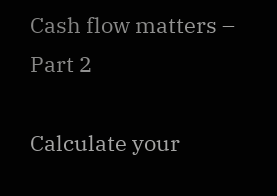Cash flow matters – Part 2

Calculate your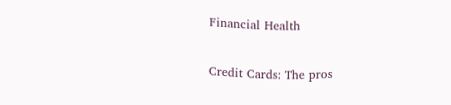Financial Health

Credit Cards: The pros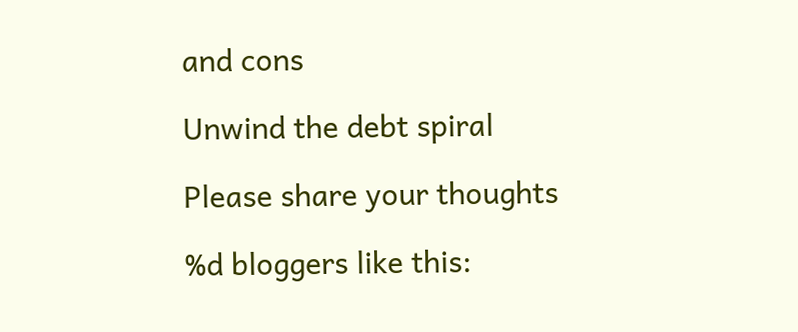and cons

Unwind the debt spiral

Please share your thoughts

%d bloggers like this: